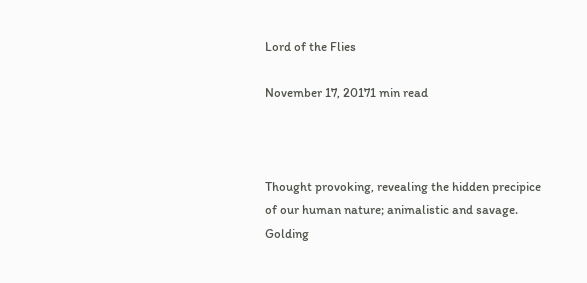Lord of the Flies

November 17, 20171 min read



Thought provoking, revealing the hidden precipice of our human nature; animalistic and savage. Golding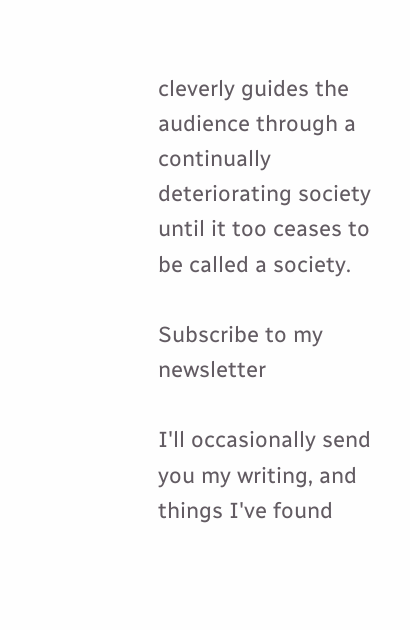cleverly guides the audience through a continually deteriorating society until it too ceases to be called a society.

Subscribe to my newsletter

I'll occasionally send you my writing, and things I've found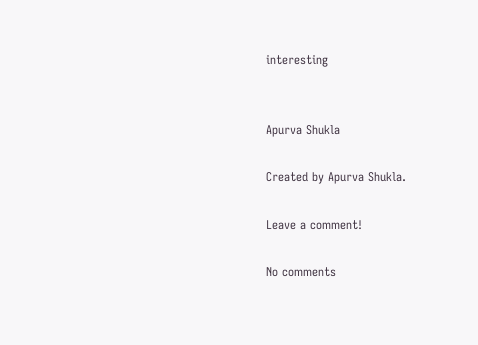interesting


Apurva Shukla

Created by Apurva Shukla.

Leave a comment!

No comments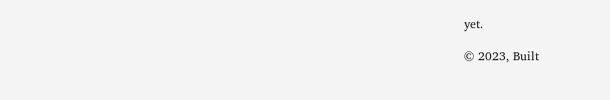yet.

© 2023, Built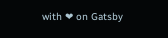with ❤ on Gatsby